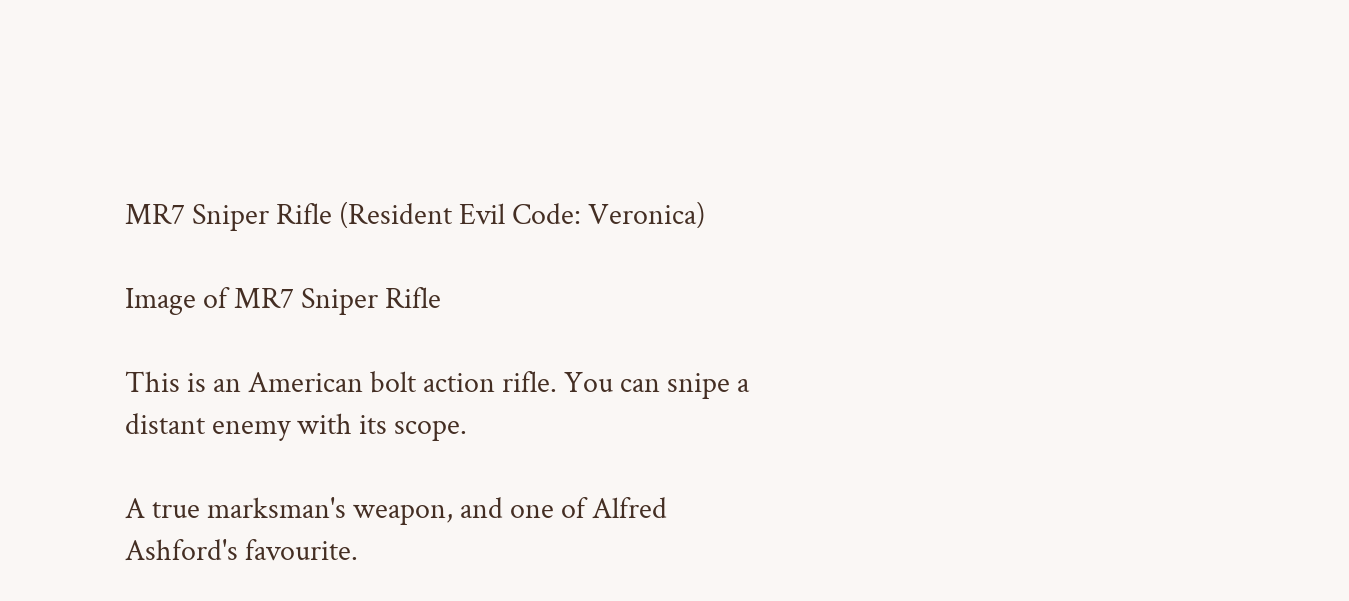MR7 Sniper Rifle (Resident Evil Code: Veronica)

Image of MR7 Sniper Rifle

This is an American bolt action rifle. You can snipe a distant enemy with its scope.

A true marksman's weapon, and one of Alfred Ashford's favourite.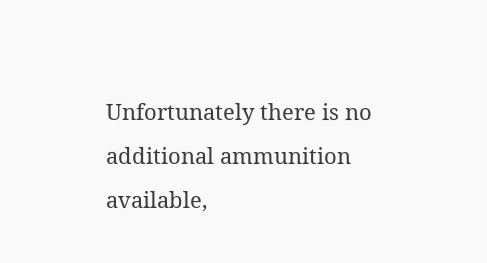Unfortunately there is no additional ammunition available,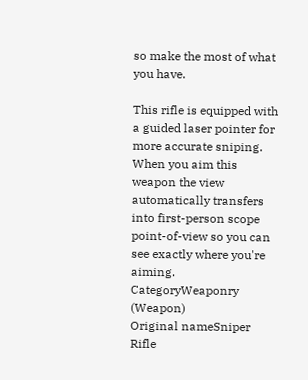so make the most of what you have.

This rifle is equipped with a guided laser pointer for more accurate sniping. When you aim this weapon the view automatically transfers into first-person scope point-of-view so you can see exactly where you're aiming.
CategoryWeaponry (Weapon)
Original nameSniper Rifle